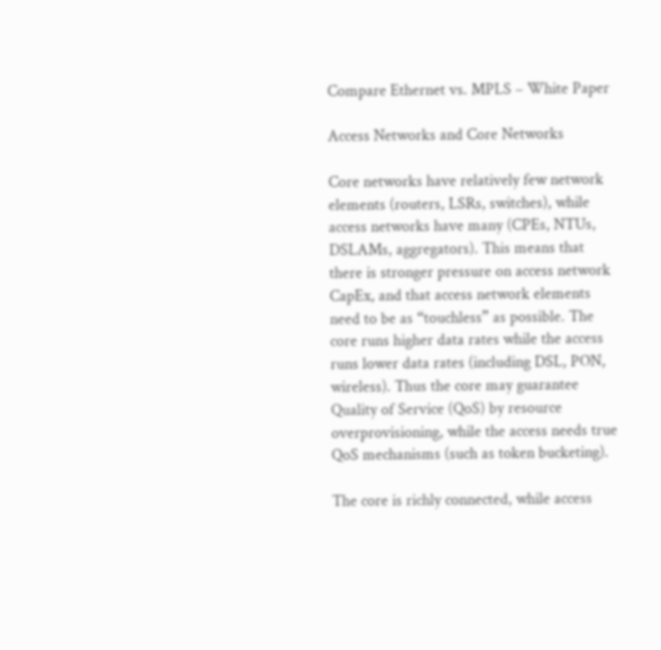Compare Ethernet vs. MPLS – White Paper

Access Networks and Core Networks

Core networks have relatively few network elements (routers, LSRs, switches), while access networks have many (CPEs, NTUs, DSLAMs, aggregators). This means that there is stronger pressure on access network CapEx, and that access network elements need to be as “touchless” as possible. The core runs higher data rates while the access runs lower data rates (including DSL, PON, wireless). Thus the core may guarantee Quality of Service (QoS) by resource overprovisioning, while the access needs true QoS mechanisms (such as token bucketing).

The core is richly connected, while access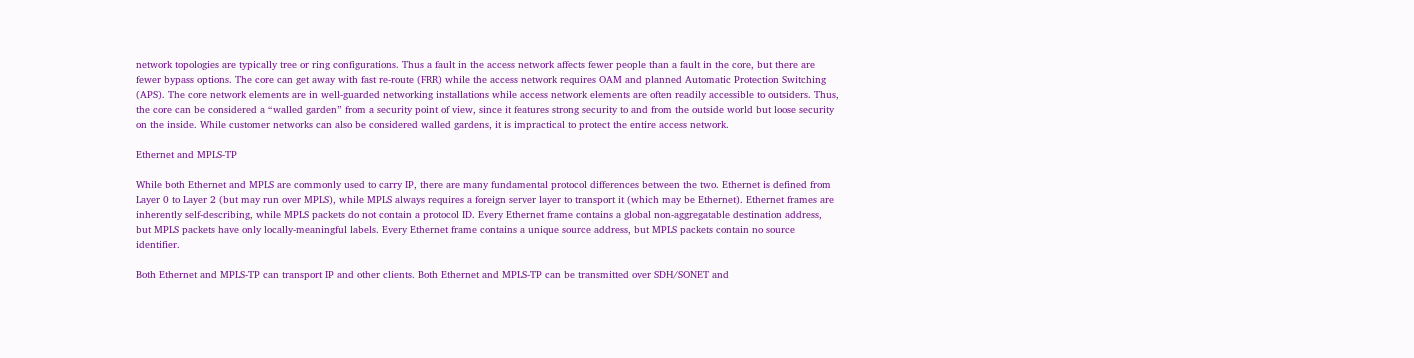network topologies are typically tree or ring configurations. Thus a fault in the access network affects fewer people than a fault in the core, but there are fewer bypass options. The core can get away with fast re-route (FRR) while the access network requires OAM and planned Automatic Protection Switching (APS). The core network elements are in well-guarded networking installations while access network elements are often readily accessible to outsiders. Thus, the core can be considered a “walled garden” from a security point of view, since it features strong security to and from the outside world but loose security on the inside. While customer networks can also be considered walled gardens, it is impractical to protect the entire access network.

Ethernet and MPLS-TP

While both Ethernet and MPLS are commonly used to carry IP, there are many fundamental protocol differences between the two. Ethernet is defined from Layer 0 to Layer 2 (but may run over MPLS), while MPLS always requires a foreign server layer to transport it (which may be Ethernet). Ethernet frames are inherently self-describing, while MPLS packets do not contain a protocol ID. Every Ethernet frame contains a global non-aggregatable destination address, but MPLS packets have only locally-meaningful labels. Every Ethernet frame contains a unique source address, but MPLS packets contain no source identifier.

Both Ethernet and MPLS-TP can transport IP and other clients. Both Ethernet and MPLS-TP can be transmitted over SDH/SONET and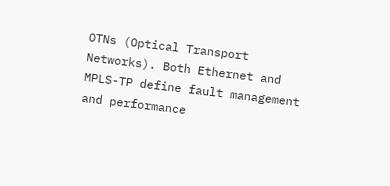OTNs (Optical Transport Networks). Both Ethernet and MPLS-TP define fault management and performance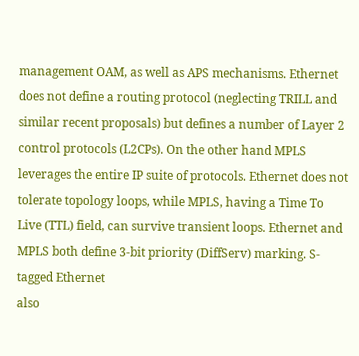management OAM, as well as APS mechanisms. Ethernet does not define a routing protocol (neglecting TRILL and similar recent proposals) but defines a number of Layer 2 control protocols (L2CPs). On the other hand MPLS leverages the entire IP suite of protocols. Ethernet does not tolerate topology loops, while MPLS, having a Time To Live (TTL) field, can survive transient loops. Ethernet and MPLS both define 3-bit priority (DiffServ) marking. S-tagged Ethernet
also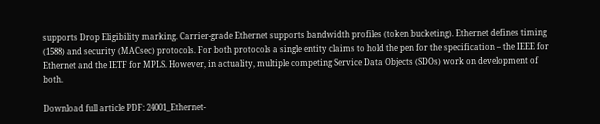supports Drop Eligibility marking. Carrier-grade Ethernet supports bandwidth profiles (token bucketing). Ethernet defines timing (1588) and security (MACsec) protocols. For both protocols a single entity claims to hold the pen for the specification – the IEEE for Ethernet and the IETF for MPLS. However, in actuality, multiple competing Service Data Objects (SDOs) work on development of both.

Download full article PDF: 24001_Ethernet-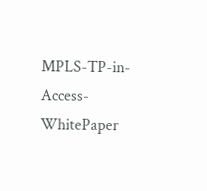MPLS-TP-in-Access-WhitePaper